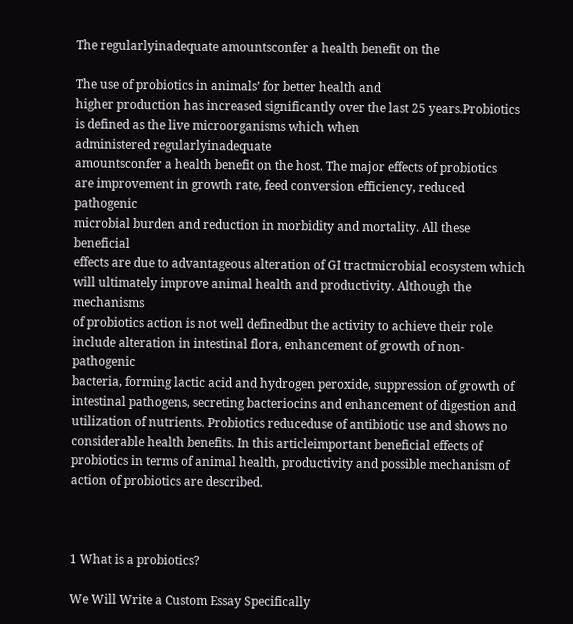The regularlyinadequate amountsconfer a health benefit on the

The use of probiotics in animals’ for better health and
higher production has increased significantly over the last 25 years.Probiotics is defined as the live microorganisms which when
administered regularlyinadequate
amountsconfer a health benefit on the host. The major effects of probiotics
are improvement in growth rate, feed conversion efficiency, reduced pathogenic
microbial burden and reduction in morbidity and mortality. All these beneficial
effects are due to advantageous alteration of GI tractmicrobial ecosystem which
will ultimately improve animal health and productivity. Although the mechanisms
of probiotics action is not well definedbut the activity to achieve their role
include alteration in intestinal flora, enhancement of growth of non-pathogenic
bacteria, forming lactic acid and hydrogen peroxide, suppression of growth of
intestinal pathogens, secreting bacteriocins and enhancement of digestion and
utilization of nutrients. Probiotics reduceduse of antibiotic use and shows no
considerable health benefits. In this articleimportant beneficial effects of
probiotics in terms of animal health, productivity and possible mechanism of
action of probiotics are described.



1 What is a probiotics?

We Will Write a Custom Essay Specifically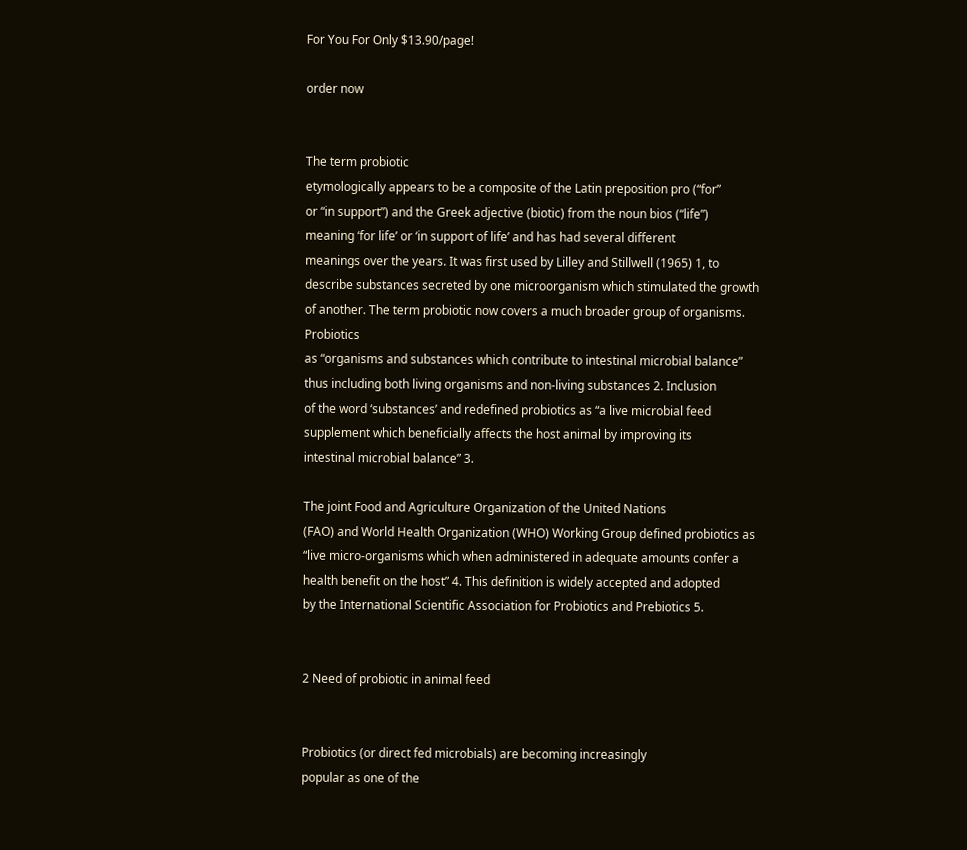For You For Only $13.90/page!

order now


The term probiotic
etymologically appears to be a composite of the Latin preposition pro (“for”
or “in support”) and the Greek adjective (biotic) from the noun bios (“life”)
meaning ‘for life’ or ‘in support of life’ and has had several different
meanings over the years. It was first used by Lilley and Stillwell (1965) 1, to
describe substances secreted by one microorganism which stimulated the growth
of another. The term probiotic now covers a much broader group of organisms. Probiotics
as “organisms and substances which contribute to intestinal microbial balance”
thus including both living organisms and non-living substances 2. Inclusion
of the word ‘substances’ and redefined probiotics as “a live microbial feed
supplement which beneficially affects the host animal by improving its
intestinal microbial balance” 3.

The joint Food and Agriculture Organization of the United Nations
(FAO) and World Health Organization (WHO) Working Group defined probiotics as
“live micro-organisms which when administered in adequate amounts confer a
health benefit on the host” 4. This definition is widely accepted and adopted
by the International Scientific Association for Probiotics and Prebiotics 5.


2 Need of probiotic in animal feed


Probiotics (or direct fed microbials) are becoming increasingly
popular as one of the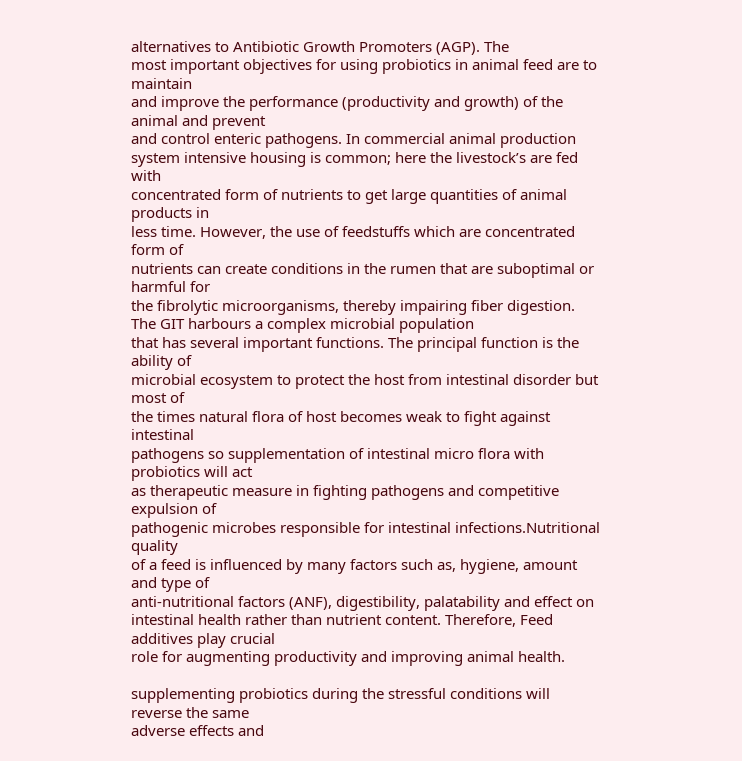alternatives to Antibiotic Growth Promoters (AGP). The
most important objectives for using probiotics in animal feed are to maintain
and improve the performance (productivity and growth) of the animal and prevent
and control enteric pathogens. In commercial animal production
system intensive housing is common; here the livestock’s are fed with
concentrated form of nutrients to get large quantities of animal products in
less time. However, the use of feedstuffs which are concentrated form of
nutrients can create conditions in the rumen that are suboptimal or harmful for
the fibrolytic microorganisms, thereby impairing fiber digestion. The GIT harbours a complex microbial population
that has several important functions. The principal function is the ability of
microbial ecosystem to protect the host from intestinal disorder but most of
the times natural flora of host becomes weak to fight against intestinal
pathogens so supplementation of intestinal micro flora with probiotics will act
as therapeutic measure in fighting pathogens and competitive expulsion of
pathogenic microbes responsible for intestinal infections.Nutritional quality
of a feed is influenced by many factors such as, hygiene, amount and type of
anti-nutritional factors (ANF), digestibility, palatability and effect on
intestinal health rather than nutrient content. Therefore, Feed additives play crucial
role for augmenting productivity and improving animal health.

supplementing probiotics during the stressful conditions will reverse the same
adverse effects and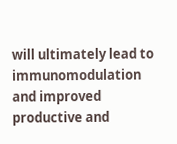will ultimately lead to immunomodulation and improved
productive and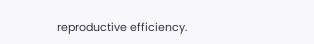reproductive efficiency.